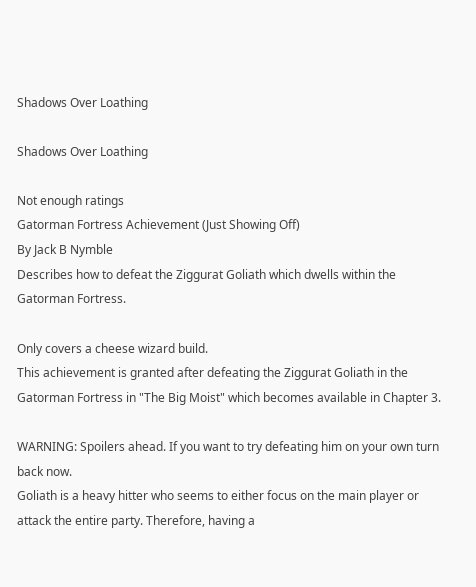Shadows Over Loathing

Shadows Over Loathing

Not enough ratings
Gatorman Fortress Achievement (Just Showing Off)
By Jack B Nymble
Describes how to defeat the Ziggurat Goliath which dwells within the Gatorman Fortress.

Only covers a cheese wizard build.
This achievement is granted after defeating the Ziggurat Goliath in the Gatorman Fortress in "The Big Moist" which becomes available in Chapter 3.

WARNING: Spoilers ahead. If you want to try defeating him on your own turn back now.
Goliath is a heavy hitter who seems to either focus on the main player or attack the entire party. Therefore, having a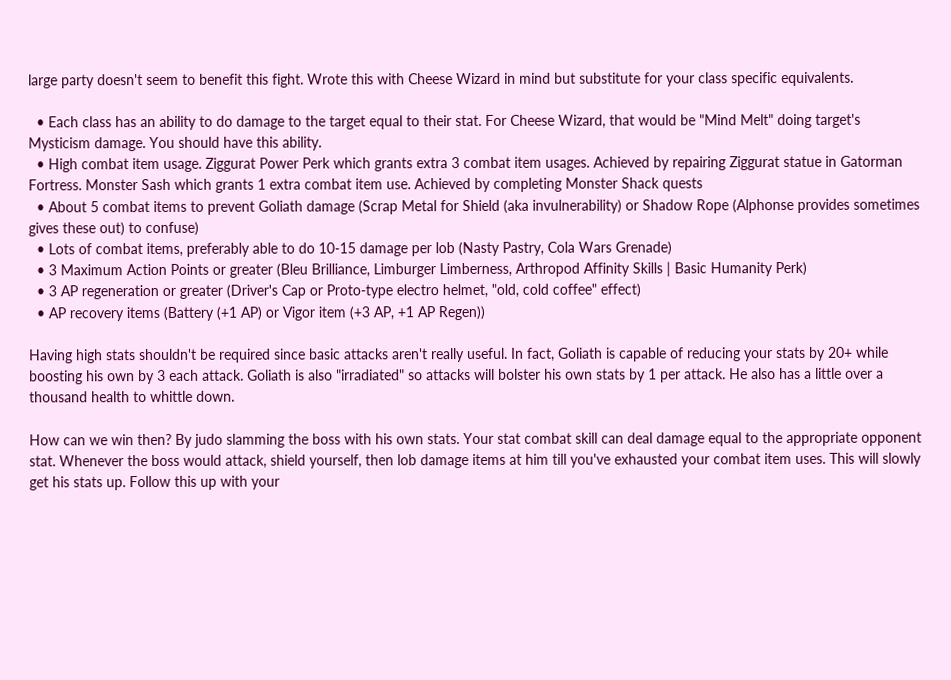large party doesn't seem to benefit this fight. Wrote this with Cheese Wizard in mind but substitute for your class specific equivalents.

  • Each class has an ability to do damage to the target equal to their stat. For Cheese Wizard, that would be "Mind Melt" doing target's Mysticism damage. You should have this ability.
  • High combat item usage. Ziggurat Power Perk which grants extra 3 combat item usages. Achieved by repairing Ziggurat statue in Gatorman Fortress. Monster Sash which grants 1 extra combat item use. Achieved by completing Monster Shack quests
  • About 5 combat items to prevent Goliath damage (Scrap Metal for Shield (aka invulnerability) or Shadow Rope (Alphonse provides sometimes gives these out) to confuse)
  • Lots of combat items, preferably able to do 10-15 damage per lob (Nasty Pastry, Cola Wars Grenade)
  • 3 Maximum Action Points or greater (Bleu Brilliance, Limburger Limberness, Arthropod Affinity Skills | Basic Humanity Perk)
  • 3 AP regeneration or greater (Driver's Cap or Proto-type electro helmet, "old, cold coffee" effect)
  • AP recovery items (Battery (+1 AP) or Vigor item (+3 AP, +1 AP Regen))

Having high stats shouldn't be required since basic attacks aren't really useful. In fact, Goliath is capable of reducing your stats by 20+ while boosting his own by 3 each attack. Goliath is also "irradiated" so attacks will bolster his own stats by 1 per attack. He also has a little over a thousand health to whittle down.

How can we win then? By judo slamming the boss with his own stats. Your stat combat skill can deal damage equal to the appropriate opponent stat. Whenever the boss would attack, shield yourself, then lob damage items at him till you've exhausted your combat item uses. This will slowly get his stats up. Follow this up with your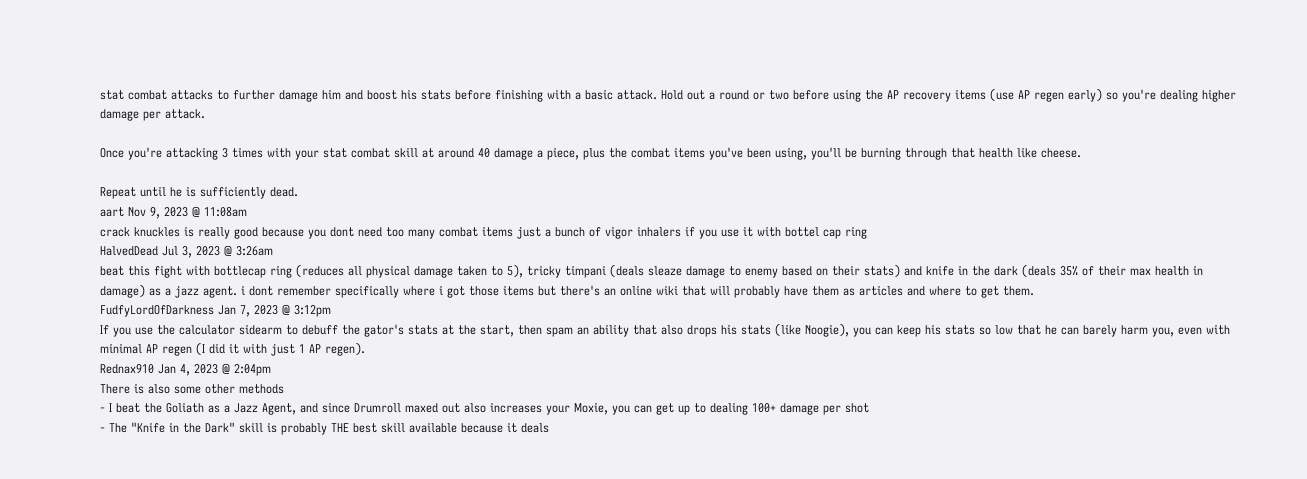stat combat attacks to further damage him and boost his stats before finishing with a basic attack. Hold out a round or two before using the AP recovery items (use AP regen early) so you're dealing higher damage per attack.

Once you're attacking 3 times with your stat combat skill at around 40 damage a piece, plus the combat items you've been using, you'll be burning through that health like cheese.

Repeat until he is sufficiently dead.
aart Nov 9, 2023 @ 11:08am
crack knuckles is really good because you dont need too many combat items just a bunch of vigor inhalers if you use it with bottel cap ring
HalvedDead Jul 3, 2023 @ 3:26am
beat this fight with bottlecap ring (reduces all physical damage taken to 5), tricky timpani (deals sleaze damage to enemy based on their stats) and knife in the dark (deals 35% of their max health in damage) as a jazz agent. i dont remember specifically where i got those items but there's an online wiki that will probably have them as articles and where to get them.
FudfyLordOfDarkness Jan 7, 2023 @ 3:12pm
If you use the calculator sidearm to debuff the gator's stats at the start, then spam an ability that also drops his stats (like Noogie), you can keep his stats so low that he can barely harm you, even with minimal AP regen (I did it with just 1 AP regen).
Rednax910 Jan 4, 2023 @ 2:04pm
There is also some other methods
- I beat the Goliath as a Jazz Agent, and since Drumroll maxed out also increases your Moxie, you can get up to dealing 100+ damage per shot
- The "Knife in the Dark" skill is probably THE best skill available because it deals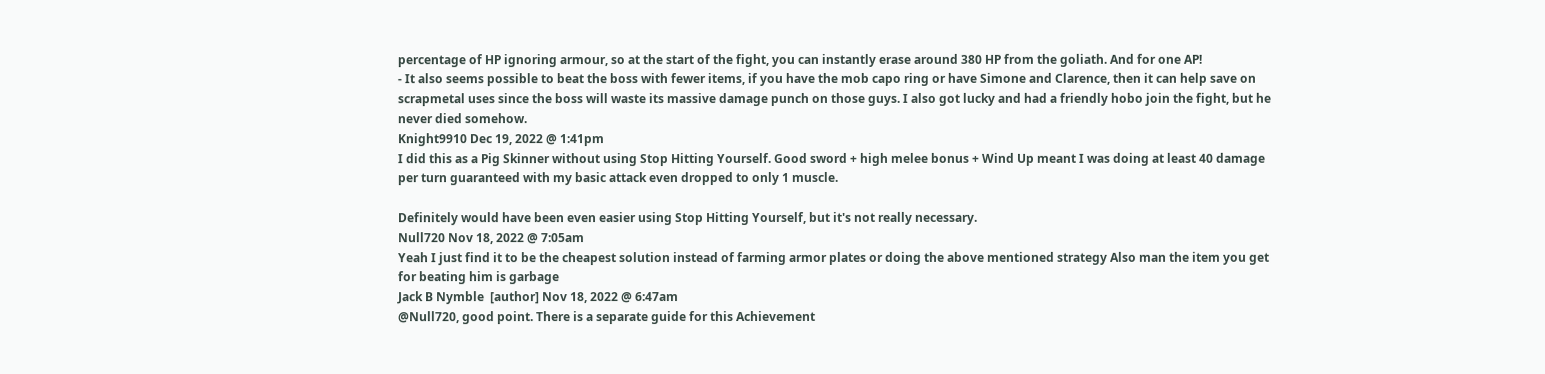percentage of HP ignoring armour, so at the start of the fight, you can instantly erase around 380 HP from the goliath. And for one AP!
- It also seems possible to beat the boss with fewer items, if you have the mob capo ring or have Simone and Clarence, then it can help save on scrapmetal uses since the boss will waste its massive damage punch on those guys. I also got lucky and had a friendly hobo join the fight, but he never died somehow.
Knight9910 Dec 19, 2022 @ 1:41pm
I did this as a Pig Skinner without using Stop Hitting Yourself. Good sword + high melee bonus + Wind Up meant I was doing at least 40 damage per turn guaranteed with my basic attack even dropped to only 1 muscle.

Definitely would have been even easier using Stop Hitting Yourself, but it's not really necessary.
Null720 Nov 18, 2022 @ 7:05am
Yeah I just find it to be the cheapest solution instead of farming armor plates or doing the above mentioned strategy Also man the item you get for beating him is garbage
Jack B Nymble  [author] Nov 18, 2022 @ 6:47am
@Null720, good point. There is a separate guide for this Achievement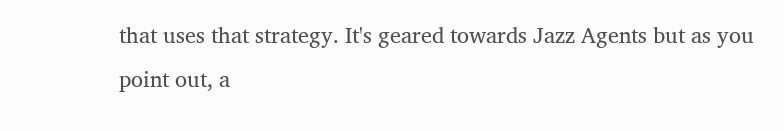that uses that strategy. It's geared towards Jazz Agents but as you point out, a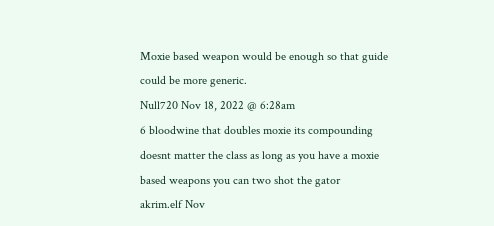Moxie based weapon would be enough so that guide could be more generic.
Null720 Nov 18, 2022 @ 6:28am
6 bloodwine that doubles moxie its compounding doesnt matter the class as long as you have a moxie based weapons you can two shot the gator
akrim.elf Nov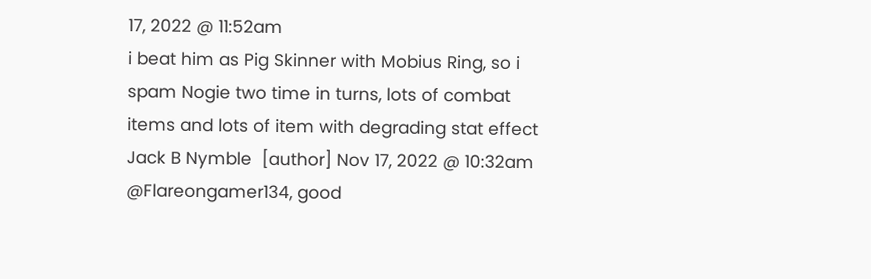17, 2022 @ 11:52am
i beat him as Pig Skinner with Mobius Ring, so i spam Nogie two time in turns, lots of combat items and lots of item with degrading stat effect
Jack B Nymble  [author] Nov 17, 2022 @ 10:32am
@Flareongamer134, good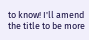to know! I'll amend the title to be more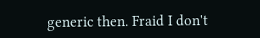generic then. Fraid I don't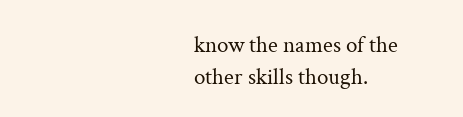know the names of the other skills though.